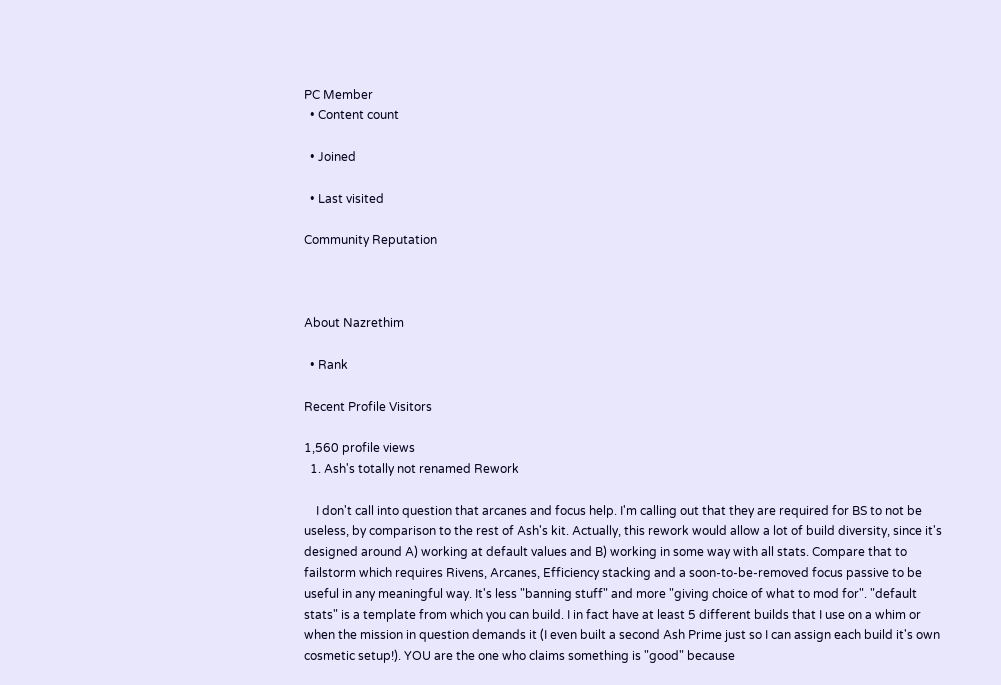PC Member
  • Content count

  • Joined

  • Last visited

Community Reputation



About Nazrethim

  • Rank

Recent Profile Visitors

1,560 profile views
  1. Ash's totally not renamed Rework

    I don't call into question that arcanes and focus help. I'm calling out that they are required for BS to not be useless, by comparison to the rest of Ash's kit. Actually, this rework would allow a lot of build diversity, since it's designed around A) working at default values and B) working in some way with all stats. Compare that to failstorm which requires Rivens, Arcanes, Efficiency stacking and a soon-to-be-removed focus passive to be useful in any meaningful way. It's less "banning stuff" and more "giving choice of what to mod for". "default stats" is a template from which you can build. I in fact have at least 5 different builds that I use on a whim or when the mission in question demands it (I even built a second Ash Prime just so I can assign each build it's own cosmetic setup!). YOU are the one who claims something is "good" because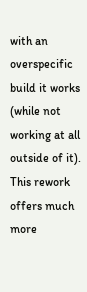with an overspecific build it works (while not working at all outside of it). This rework offers much more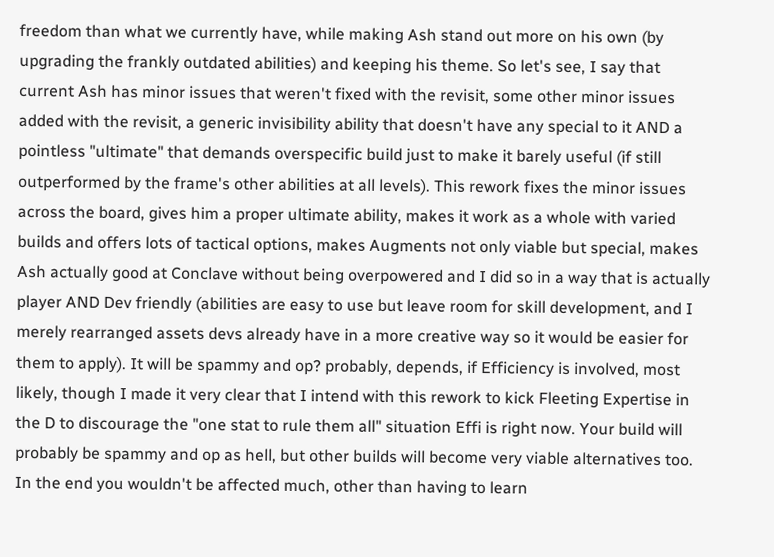freedom than what we currently have, while making Ash stand out more on his own (by upgrading the frankly outdated abilities) and keeping his theme. So let's see, I say that current Ash has minor issues that weren't fixed with the revisit, some other minor issues added with the revisit, a generic invisibility ability that doesn't have any special to it AND a pointless "ultimate" that demands overspecific build just to make it barely useful (if still outperformed by the frame's other abilities at all levels). This rework fixes the minor issues across the board, gives him a proper ultimate ability, makes it work as a whole with varied builds and offers lots of tactical options, makes Augments not only viable but special, makes Ash actually good at Conclave without being overpowered and I did so in a way that is actually player AND Dev friendly (abilities are easy to use but leave room for skill development, and I merely rearranged assets devs already have in a more creative way so it would be easier for them to apply). It will be spammy and op? probably, depends, if Efficiency is involved, most likely, though I made it very clear that I intend with this rework to kick Fleeting Expertise in the D to discourage the "one stat to rule them all" situation Effi is right now. Your build will probably be spammy and op as hell, but other builds will become very viable alternatives too. In the end you wouldn't be affected much, other than having to learn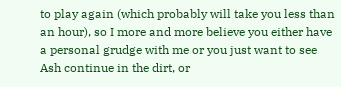to play again (which probably will take you less than an hour), so I more and more believe you either have a personal grudge with me or you just want to see Ash continue in the dirt, or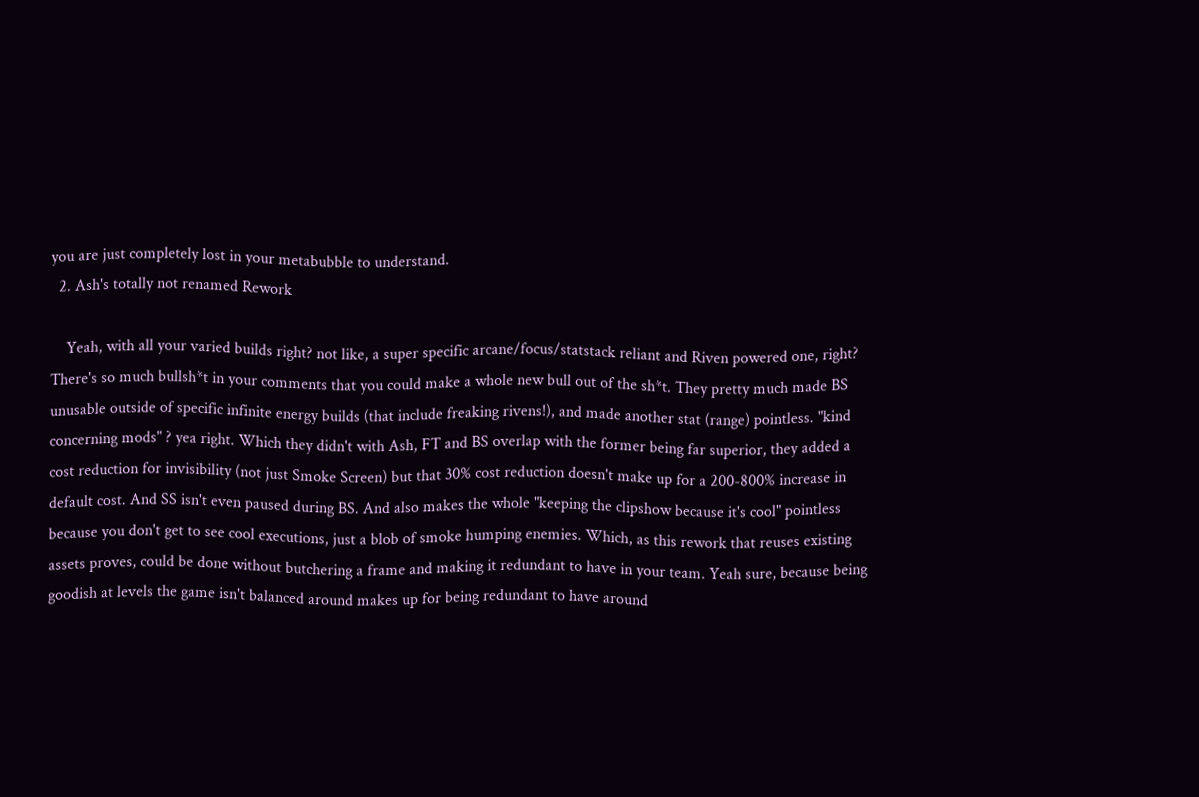you are just completely lost in your metabubble to understand.
  2. Ash's totally not renamed Rework

    Yeah, with all your varied builds right? not like, a super specific arcane/focus/statstack reliant and Riven powered one, right? There's so much bullsh*t in your comments that you could make a whole new bull out of the sh*t. They pretty much made BS unusable outside of specific infinite energy builds (that include freaking rivens!), and made another stat (range) pointless. "kind concerning mods" ? yea right. Which they didn't with Ash, FT and BS overlap with the former being far superior, they added a cost reduction for invisibility (not just Smoke Screen) but that 30% cost reduction doesn't make up for a 200-800% increase in default cost. And SS isn't even paused during BS. And also makes the whole "keeping the clipshow because it's cool" pointless because you don't get to see cool executions, just a blob of smoke humping enemies. Which, as this rework that reuses existing assets proves, could be done without butchering a frame and making it redundant to have in your team. Yeah sure, because being goodish at levels the game isn't balanced around makes up for being redundant to have around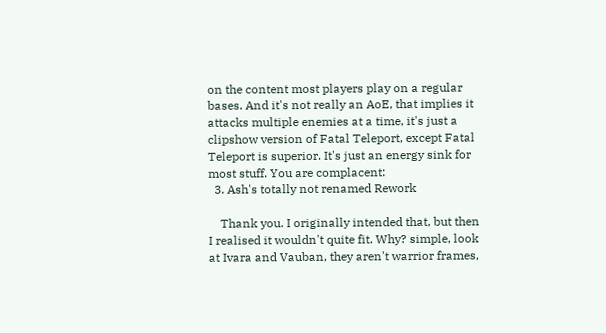on the content most players play on a regular bases. And it's not really an AoE, that implies it attacks multiple enemies at a time, it's just a clipshow version of Fatal Teleport, except Fatal Teleport is superior. It's just an energy sink for most stuff. You are complacent:
  3. Ash's totally not renamed Rework

    Thank you. I originally intended that, but then I realised it wouldn't quite fit. Why? simple, look at Ivara and Vauban, they aren't warrior frames,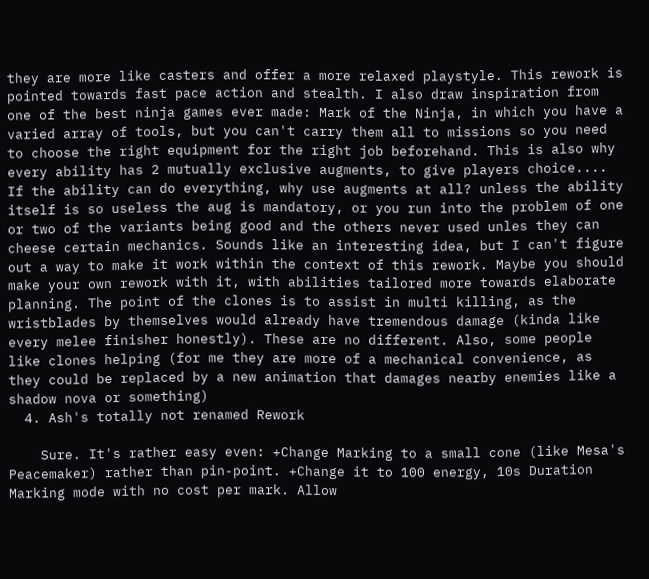they are more like casters and offer a more relaxed playstyle. This rework is pointed towards fast pace action and stealth. I also draw inspiration from one of the best ninja games ever made: Mark of the Ninja, in which you have a varied array of tools, but you can't carry them all to missions so you need to choose the right equipment for the right job beforehand. This is also why every ability has 2 mutually exclusive augments, to give players choice.... If the ability can do everything, why use augments at all? unless the ability itself is so useless the aug is mandatory, or you run into the problem of one or two of the variants being good and the others never used unles they can cheese certain mechanics. Sounds like an interesting idea, but I can't figure out a way to make it work within the context of this rework. Maybe you should make your own rework with it, with abilities tailored more towards elaborate planning. The point of the clones is to assist in multi killing, as the wristblades by themselves would already have tremendous damage (kinda like every melee finisher honestly). These are no different. Also, some people like clones helping (for me they are more of a mechanical convenience, as they could be replaced by a new animation that damages nearby enemies like a shadow nova or something)
  4. Ash's totally not renamed Rework

    Sure. It's rather easy even: +Change Marking to a small cone (like Mesa's Peacemaker) rather than pin-point. +Change it to 100 energy, 10s Duration Marking mode with no cost per mark. Allow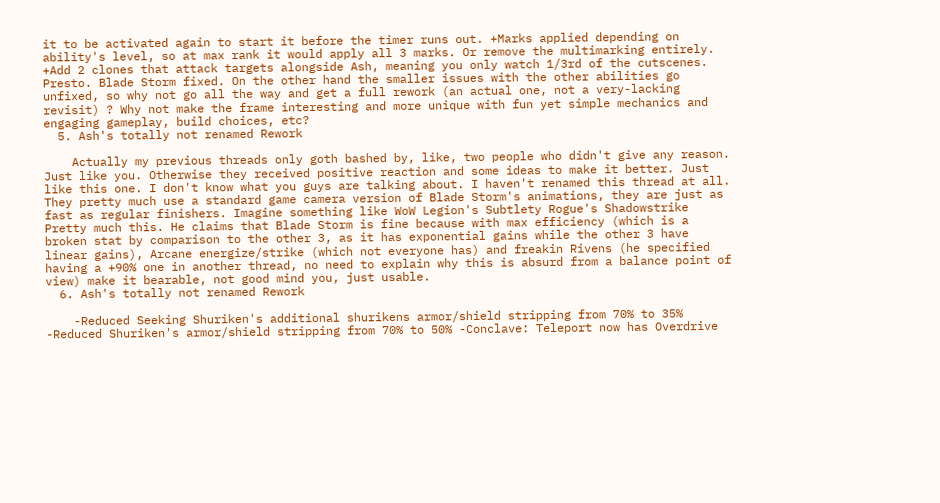it to be activated again to start it before the timer runs out. +Marks applied depending on ability's level, so at max rank it would apply all 3 marks. Or remove the multimarking entirely. +Add 2 clones that attack targets alongside Ash, meaning you only watch 1/3rd of the cutscenes. Presto. Blade Storm fixed. On the other hand the smaller issues with the other abilities go unfixed, so why not go all the way and get a full rework (an actual one, not a very-lacking revisit) ? Why not make the frame interesting and more unique with fun yet simple mechanics and engaging gameplay, build choices, etc?
  5. Ash's totally not renamed Rework

    Actually my previous threads only goth bashed by, like, two people who didn't give any reason. Just like you. Otherwise they received positive reaction and some ideas to make it better. Just like this one. I don't know what you guys are talking about. I haven't renamed this thread at all. They pretty much use a standard game camera version of Blade Storm's animations, they are just as fast as regular finishers. Imagine something like WoW Legion's Subtlety Rogue's Shadowstrike Pretty much this. He claims that Blade Storm is fine because with max efficiency (which is a broken stat by comparison to the other 3, as it has exponential gains while the other 3 have linear gains), Arcane energize/strike (which not everyone has) and freakin Rivens (he specified having a +90% one in another thread, no need to explain why this is absurd from a balance point of view) make it bearable, not good mind you, just usable.
  6. Ash's totally not renamed Rework

    -Reduced Seeking Shuriken's additional shurikens armor/shield stripping from 70% to 35% -Reduced Shuriken's armor/shield stripping from 70% to 50% -Conclave: Teleport now has Overdrive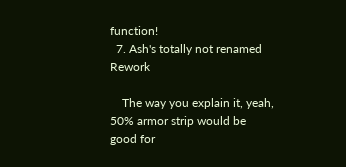function!
  7. Ash's totally not renamed Rework

    The way you explain it, yeah, 50% armor strip would be good for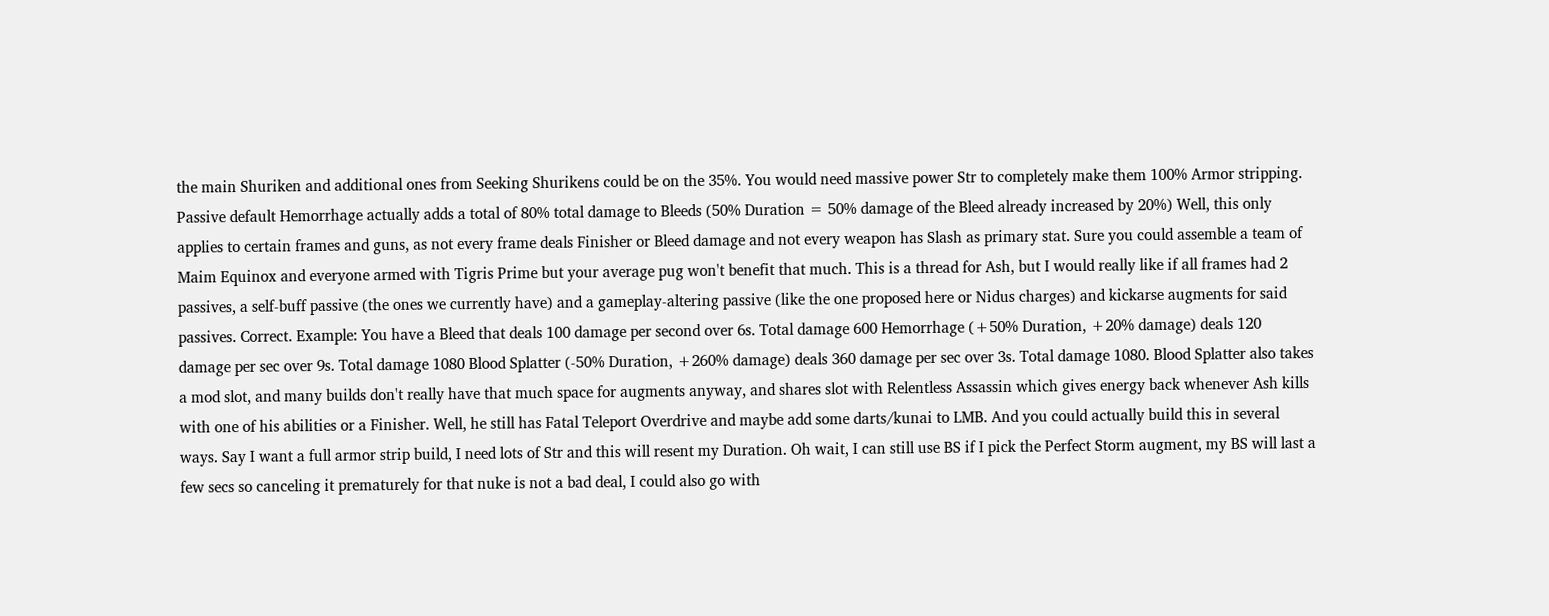the main Shuriken and additional ones from Seeking Shurikens could be on the 35%. You would need massive power Str to completely make them 100% Armor stripping. Passive default Hemorrhage actually adds a total of 80% total damage to Bleeds (50% Duration = 50% damage of the Bleed already increased by 20%) Well, this only applies to certain frames and guns, as not every frame deals Finisher or Bleed damage and not every weapon has Slash as primary stat. Sure you could assemble a team of Maim Equinox and everyone armed with Tigris Prime but your average pug won't benefit that much. This is a thread for Ash, but I would really like if all frames had 2 passives, a self-buff passive (the ones we currently have) and a gameplay-altering passive (like the one proposed here or Nidus charges) and kickarse augments for said passives. Correct. Example: You have a Bleed that deals 100 damage per second over 6s. Total damage 600 Hemorrhage (+50% Duration, +20% damage) deals 120 damage per sec over 9s. Total damage 1080 Blood Splatter (-50% Duration, +260% damage) deals 360 damage per sec over 3s. Total damage 1080. Blood Splatter also takes a mod slot, and many builds don't really have that much space for augments anyway, and shares slot with Relentless Assassin which gives energy back whenever Ash kills with one of his abilities or a Finisher. Well, he still has Fatal Teleport Overdrive and maybe add some darts/kunai to LMB. And you could actually build this in several ways. Say I want a full armor strip build, I need lots of Str and this will resent my Duration. Oh wait, I can still use BS if I pick the Perfect Storm augment, my BS will last a few secs so canceling it prematurely for that nuke is not a bad deal, I could also go with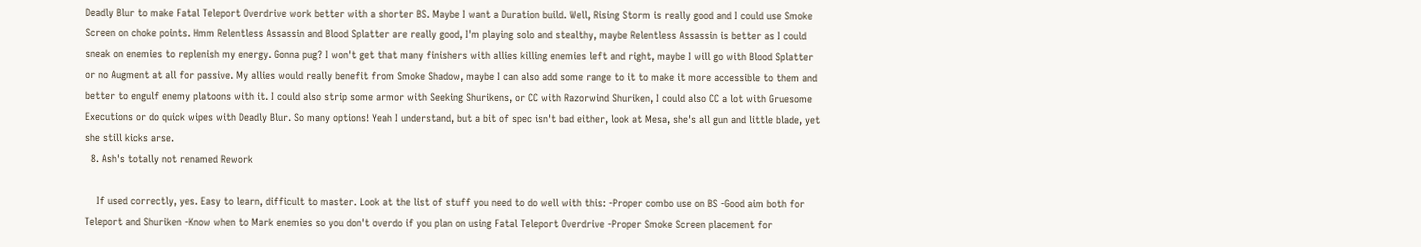Deadly Blur to make Fatal Teleport Overdrive work better with a shorter BS. Maybe I want a Duration build. Well, Rising Storm is really good and I could use Smoke Screen on choke points. Hmm Relentless Assassin and Blood Splatter are really good, I'm playing solo and stealthy, maybe Relentless Assassin is better as I could sneak on enemies to replenish my energy. Gonna pug? I won't get that many finishers with allies killing enemies left and right, maybe I will go with Blood Splatter or no Augment at all for passive. My allies would really benefit from Smoke Shadow, maybe I can also add some range to it to make it more accessible to them and better to engulf enemy platoons with it. I could also strip some armor with Seeking Shurikens, or CC with Razorwind Shuriken, I could also CC a lot with Gruesome Executions or do quick wipes with Deadly Blur. So many options! Yeah I understand, but a bit of spec isn't bad either, look at Mesa, she's all gun and little blade, yet she still kicks arse.
  8. Ash's totally not renamed Rework

    If used correctly, yes. Easy to learn, difficult to master. Look at the list of stuff you need to do well with this: -Proper combo use on BS -Good aim both for Teleport and Shuriken -Know when to Mark enemies so you don't overdo if you plan on using Fatal Teleport Overdrive -Proper Smoke Screen placement for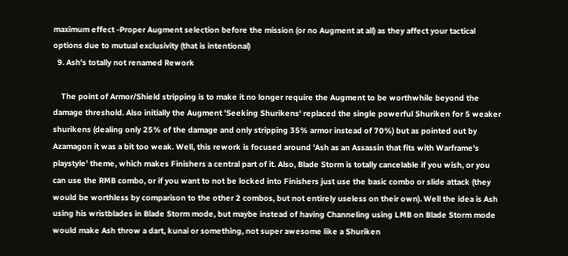maximum effect -Proper Augment selection before the mission (or no Augment at all) as they affect your tactical options due to mutual exclusivity (that is intentional)
  9. Ash's totally not renamed Rework

    The point of Armor/Shield stripping is to make it no longer require the Augment to be worthwhile beyond the damage threshold. Also initially the Augment 'Seeking Shurikens' replaced the single powerful Shuriken for 5 weaker shurikens (dealing only 25% of the damage and only stripping 35% armor instead of 70%) but as pointed out by Azamagon it was a bit too weak. Well, this rework is focused around 'Ash as an Assassin that fits with Warframe's playstyle' theme, which makes Finishers a central part of it. Also, Blade Storm is totally cancelable if you wish, or you can use the RMB combo, or if you want to not be locked into Finishers just use the basic combo or slide attack (they would be worthless by comparison to the other 2 combos, but not entirely useless on their own). Well the idea is Ash using his wristblades in Blade Storm mode, but maybe instead of having Channeling using LMB on Blade Storm mode would make Ash throw a dart, kunai or something, not super awesome like a Shuriken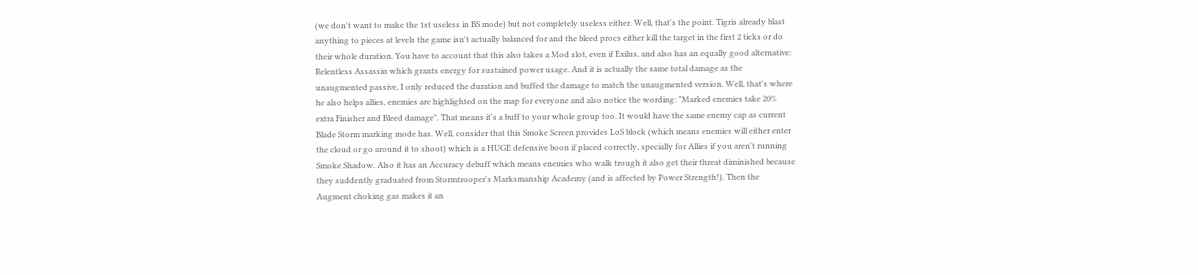(we don't want to make the 1st useless in BS mode) but not completely useless either. Well, that's the point. Tigris already blast anything to pieces at levels the game isn't actually balanced for and the bleed procs either kill the target in the first 2 ticks or do their whole duration. You have to account that this also takes a Mod slot, even if Exilus, and also has an equally good alternative: Relentless Assassin which grants energy for sustained power usage. And it is actually the same total damage as the unaugmented passive, I only reduced the duration and buffed the damage to match the unaugmented version. Well, that's where he also helps allies, enemies are highlighted on the map for everyone and also notice the wording: "Marked enemies take 20% extra Finisher and Bleed damage". That means it's a buff to your whole group too. It would have the same enemy cap as current Blade Storm marking mode has. Well, consider that this Smoke Screen provides LoS block (which means enemies will either enter the cloud or go around it to shoot) which is a HUGE defensive boon if placed correctly, specially for Allies if you aren't running Smoke Shadow. Also it has an Accuracy debuff which means enemies who walk trough it also get their threat diminished because they suddently graduated from Stormtrooper's Marksmanship Academy (and is affected by Power Strength!). Then the Augment choking gas makes it an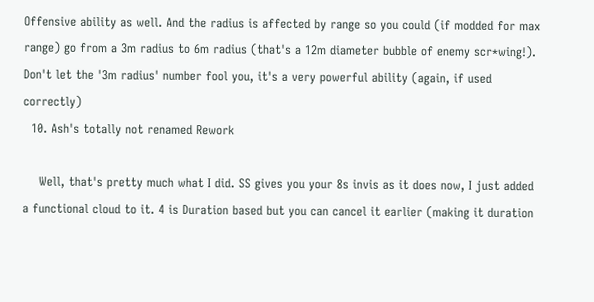Offensive ability as well. And the radius is affected by range so you could (if modded for max range) go from a 3m radius to 6m radius (that's a 12m diameter bubble of enemy scr*wing!). Don't let the '3m radius' number fool you, it's a very powerful ability (again, if used correctly)
  10. Ash's totally not renamed Rework

    Well, that's pretty much what I did. SS gives you your 8s invis as it does now, I just added a functional cloud to it. 4 is Duration based but you can cancel it earlier (making it duration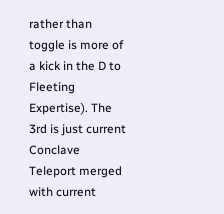rather than toggle is more of a kick in the D to Fleeting Expertise). The 3rd is just current Conclave Teleport merged with current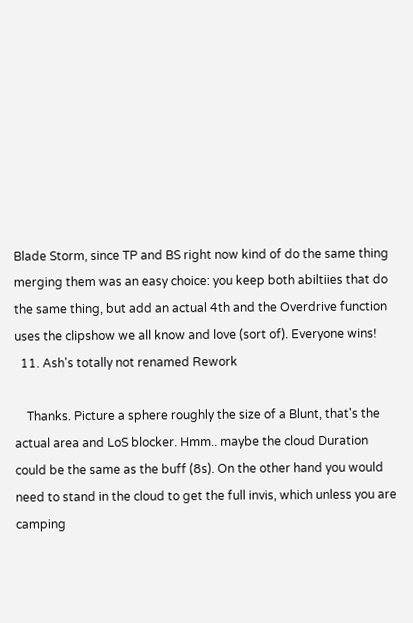Blade Storm, since TP and BS right now kind of do the same thing merging them was an easy choice: you keep both abiltiies that do the same thing, but add an actual 4th and the Overdrive function uses the clipshow we all know and love (sort of). Everyone wins!
  11. Ash's totally not renamed Rework

    Thanks. Picture a sphere roughly the size of a Blunt, that's the actual area and LoS blocker. Hmm.. maybe the cloud Duration could be the same as the buff (8s). On the other hand you would need to stand in the cloud to get the full invis, which unless you are camping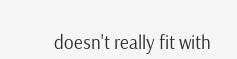doesn't really fit with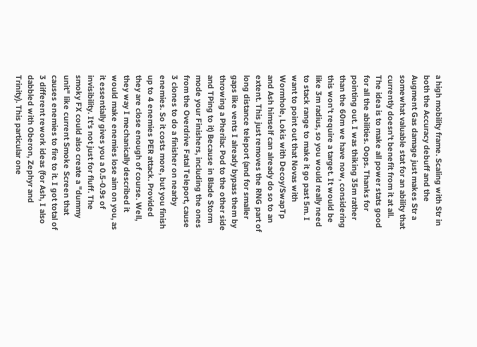a high mobility frame. Scaling with Str in both the Accuracy debuff and the Augment Gas damage just makes Str a somewhat valuable stat for an ability that currently doesn't benefit from it at all. The idea is to make all power stats good for all the abilities. Oops. Thanks for pointing out. I was thiking 35m rather than the 60m we have now, considering this won't require a target. It would be like 3m radius, so you would really need to stack range to make it go past 5m. I want to point out that Novas with Wormhole, Lokis with Decoy/SwapTp and Ash himself can already do so to an extent. This just removes the RNG part of long distance teleport (and for smaller gaps like vents I already bypass them by throwing a Pherilac Pod to the other side and TPing to it) Because in Blade Storm mode your Finishers, including the ones from the Overdrive Fatal Teleport, cause 3 clones to do a finisher on nearby enemies. So it costs more, but you finish up to 4 enemies PER attack. Provided they are close enough of course. Well, they way I mechanically described it would make enemies lose aim on you, as it essentially gives you a 0.5-0.9s of invisibility. It's not just for fluff. The smoky FX could also create a "dummy unit" like current Smoke Screen that causes enemies to fire to it. I got total of 3 different rework ideas (for Ash, I also dabbled with Oberon, Zephyr and Trinity). This particular one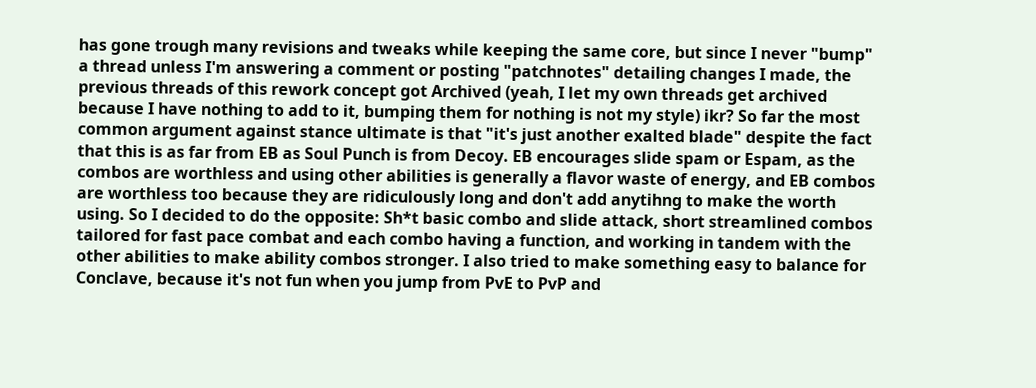has gone trough many revisions and tweaks while keeping the same core, but since I never "bump" a thread unless I'm answering a comment or posting "patchnotes" detailing changes I made, the previous threads of this rework concept got Archived (yeah, I let my own threads get archived because I have nothing to add to it, bumping them for nothing is not my style) ikr? So far the most common argument against stance ultimate is that "it's just another exalted blade" despite the fact that this is as far from EB as Soul Punch is from Decoy. EB encourages slide spam or Espam, as the combos are worthless and using other abilities is generally a flavor waste of energy, and EB combos are worthless too because they are ridiculously long and don't add anytihng to make the worth using. So I decided to do the opposite: Sh*t basic combo and slide attack, short streamlined combos tailored for fast pace combat and each combo having a function, and working in tandem with the other abilities to make ability combos stronger. I also tried to make something easy to balance for Conclave, because it's not fun when you jump from PvE to PvP and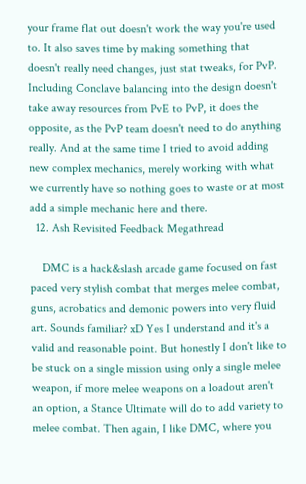your frame flat out doesn't work the way you're used to. It also saves time by making something that doesn't really need changes, just stat tweaks, for PvP. Including Conclave balancing into the design doesn't take away resources from PvE to PvP, it does the opposite, as the PvP team doesn't need to do anything really. And at the same time I tried to avoid adding new complex mechanics, merely working with what we currently have so nothing goes to waste or at most add a simple mechanic here and there.
  12. Ash Revisited Feedback Megathread

    DMC is a hack&slash arcade game focused on fast paced very stylish combat that merges melee combat, guns, acrobatics and demonic powers into very fluid art. Sounds familiar? xD Yes I understand and it's a valid and reasonable point. But honestly I don't like to be stuck on a single mission using only a single melee weapon, if more melee weapons on a loadout aren't an option, a Stance Ultimate will do to add variety to melee combat. Then again, I like DMC, where you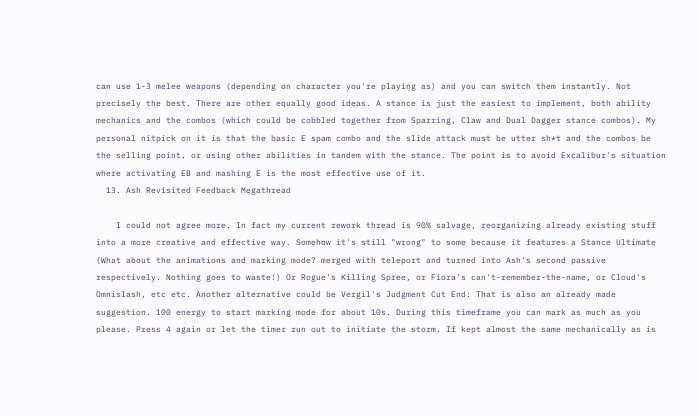can use 1-3 melee weapons (depending on character you're playing as) and you can switch them instantly. Not precisely the best. There are other equally good ideas. A stance is just the easiest to implement, both ability mechanics and the combos (which could be cobbled together from Sparring, Claw and Dual Dagger stance combos). My personal nitpick on it is that the basic E spam combo and the slide attack must be utter sh*t and the combos be the selling point, or using other abilities in tandem with the stance. The point is to avoid Excalibur's situation where activating EB and mashing E is the most effective use of it.
  13. Ash Revisited Feedback Megathread

    I could not agree more. In fact my current rework thread is 90% salvage, reorganizing already existing stuff into a more creative and effective way. Somehow it's still "wrong" to some because it features a Stance Ultimate (What about the animations and marking mode? merged with teleport and turned into Ash's second passive respectively. Nothing goes to waste!) Or Rogue's Killing Spree, or Fiora's can't-remember-the-name, or Cloud's Omnislash, etc etc. Another alternative could be Vergil's Judgment Cut End: That is also an already made suggestion. 100 energy to start marking mode for about 10s. During this timeframe you can mark as much as you please. Press 4 again or let the timer run out to initiate the storm. If kept almost the same mechanically as is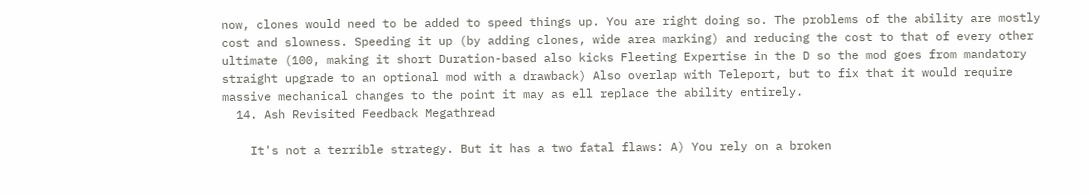now, clones would need to be added to speed things up. You are right doing so. The problems of the ability are mostly cost and slowness. Speeding it up (by adding clones, wide area marking) and reducing the cost to that of every other ultimate (100, making it short Duration-based also kicks Fleeting Expertise in the D so the mod goes from mandatory straight upgrade to an optional mod with a drawback) Also overlap with Teleport, but to fix that it would require massive mechanical changes to the point it may as ell replace the ability entirely.
  14. Ash Revisited Feedback Megathread

    It's not a terrible strategy. But it has a two fatal flaws: A) You rely on a broken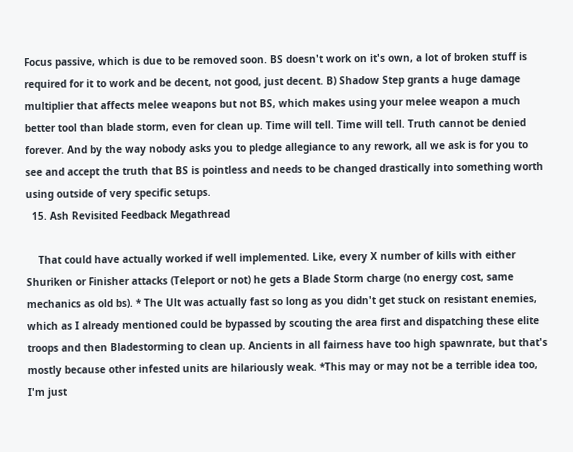Focus passive, which is due to be removed soon. BS doesn't work on it's own, a lot of broken stuff is required for it to work and be decent, not good, just decent. B) Shadow Step grants a huge damage multiplier that affects melee weapons but not BS, which makes using your melee weapon a much better tool than blade storm, even for clean up. Time will tell. Time will tell. Truth cannot be denied forever. And by the way nobody asks you to pledge allegiance to any rework, all we ask is for you to see and accept the truth that BS is pointless and needs to be changed drastically into something worth using outside of very specific setups.
  15. Ash Revisited Feedback Megathread

    That could have actually worked if well implemented. Like, every X number of kills with either Shuriken or Finisher attacks (Teleport or not) he gets a Blade Storm charge (no energy cost, same mechanics as old bs). * The Ult was actually fast so long as you didn't get stuck on resistant enemies, which as I already mentioned could be bypassed by scouting the area first and dispatching these elite troops and then Bladestorming to clean up. Ancients in all fairness have too high spawnrate, but that's mostly because other infested units are hilariously weak. *This may or may not be a terrible idea too, I'm just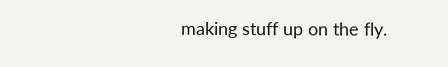making stuff up on the fly.